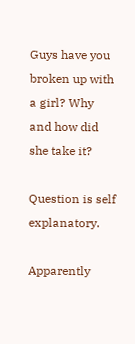Guys have you broken up with a girl? Why and how did she take it?

Question is self explanatory.

Apparently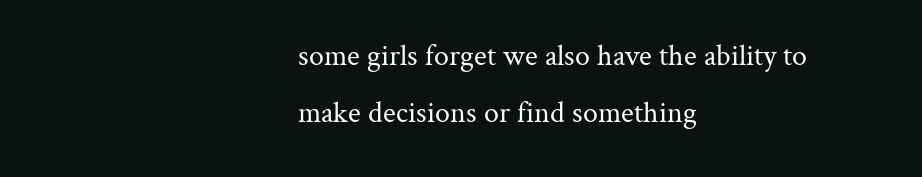some girls forget we also have the ability to make decisions or find something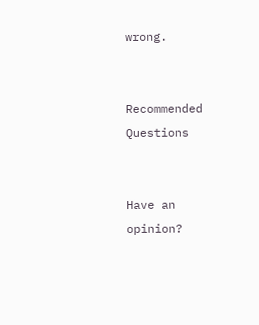wrong.


Recommended Questions


Have an opinion?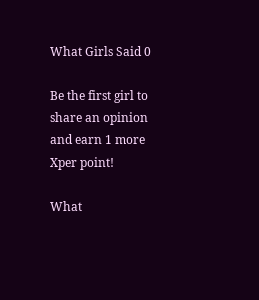What Girls Said 0

Be the first girl to share an opinion
and earn 1 more Xper point!

What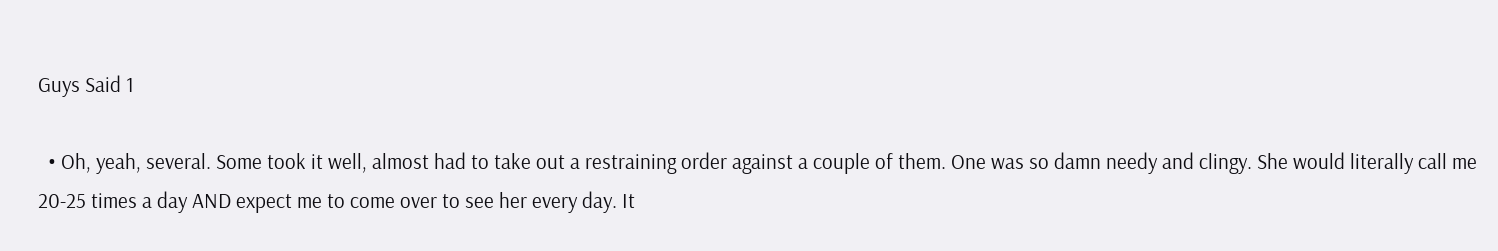Guys Said 1

  • Oh, yeah, several. Some took it well, almost had to take out a restraining order against a couple of them. One was so damn needy and clingy. She would literally call me 20-25 times a day AND expect me to come over to see her every day. It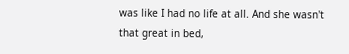was like I had no life at all. And she wasn't that great in bed,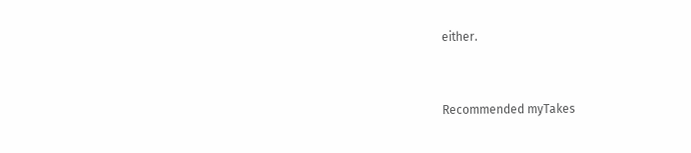either.


Recommended myTakes